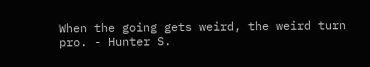When the going gets weird, the weird turn pro. - Hunter S.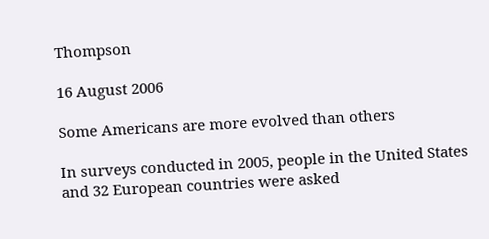Thompson

16 August 2006

Some Americans are more evolved than others

In surveys conducted in 2005, people in the United States and 32 European countries were asked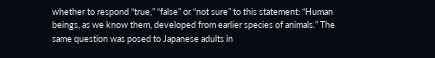whether to respond “true,” “false” or “not sure” to this statement: “Human beings, as we know them, developed from earlier species of animals.” The same question was posed to Japanese adults in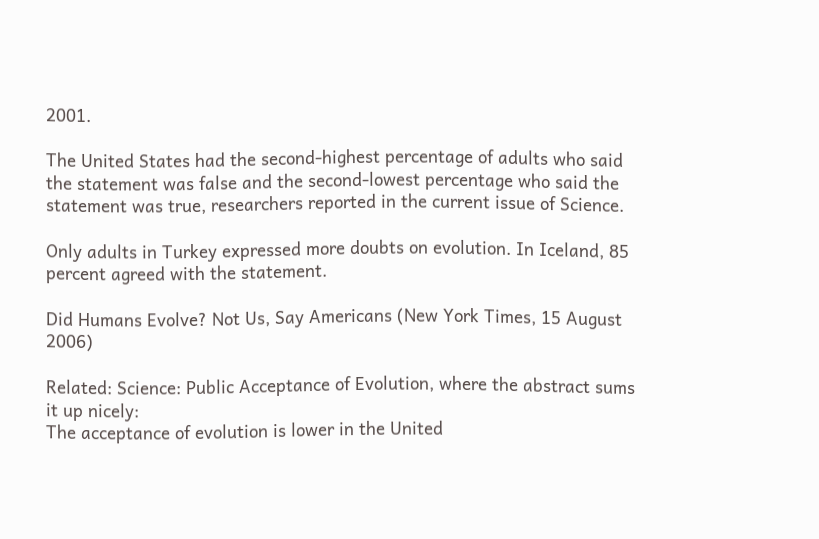2001.

The United States had the second-highest percentage of adults who said the statement was false and the second-lowest percentage who said the statement was true, researchers reported in the current issue of Science.

Only adults in Turkey expressed more doubts on evolution. In Iceland, 85 percent agreed with the statement.

Did Humans Evolve? Not Us, Say Americans (New York Times, 15 August 2006)

Related: Science: Public Acceptance of Evolution, where the abstract sums it up nicely:
The acceptance of evolution is lower in the United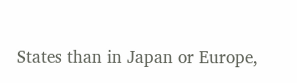States than in Japan or Europe,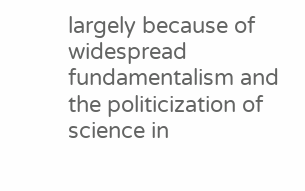largely because of widespread fundamentalism and the politicization of science in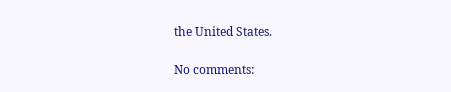the United States.

No comments: